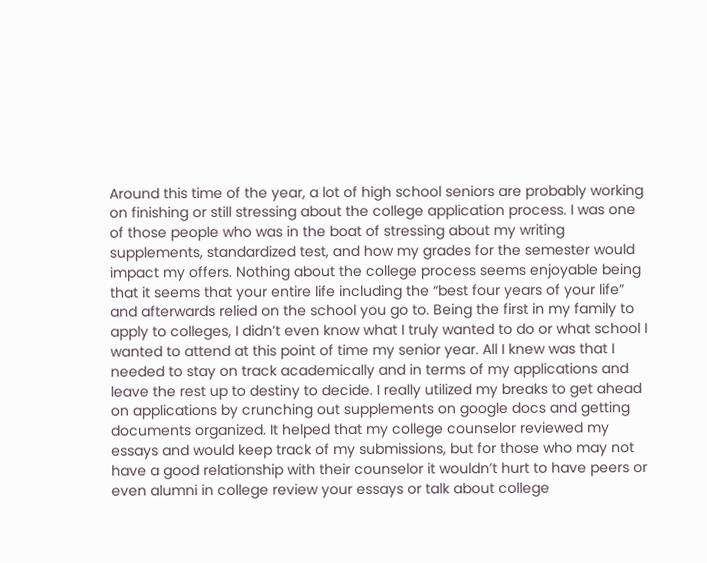Around this time of the year, a lot of high school seniors are probably working on finishing or still stressing about the college application process. I was one of those people who was in the boat of stressing about my writing supplements, standardized test, and how my grades for the semester would impact my offers. Nothing about the college process seems enjoyable being that it seems that your entire life including the “best four years of your life” and afterwards relied on the school you go to. Being the first in my family to apply to colleges, I didn’t even know what I truly wanted to do or what school I wanted to attend at this point of time my senior year. All I knew was that I needed to stay on track academically and in terms of my applications and leave the rest up to destiny to decide. I really utilized my breaks to get ahead on applications by crunching out supplements on google docs and getting documents organized. It helped that my college counselor reviewed my essays and would keep track of my submissions, but for those who may not have a good relationship with their counselor it wouldn’t hurt to have peers or even alumni in college review your essays or talk about college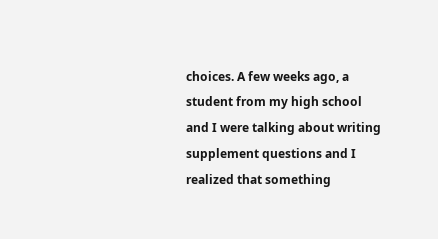choices. A few weeks ago, a student from my high school and I were talking about writing supplement questions and I realized that something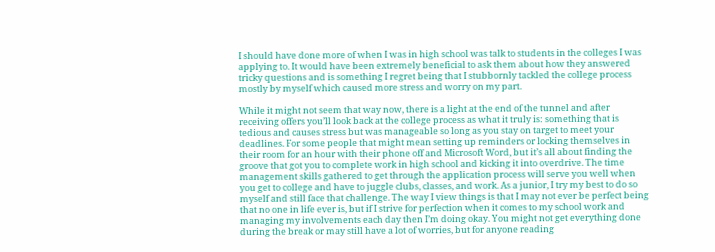I should have done more of when I was in high school was talk to students in the colleges I was applying to. It would have been extremely beneficial to ask them about how they answered tricky questions and is something I regret being that I stubbornly tackled the college process mostly by myself which caused more stress and worry on my part.

While it might not seem that way now, there is a light at the end of the tunnel and after receiving offers you’ll look back at the college process as what it truly is: something that is tedious and causes stress but was manageable so long as you stay on target to meet your deadlines. For some people that might mean setting up reminders or locking themselves in their room for an hour with their phone off and Microsoft Word, but it’s all about finding the groove that got you to complete work in high school and kicking it into overdrive. The time management skills gathered to get through the application process will serve you well when you get to college and have to juggle clubs, classes, and work. As a junior, I try my best to do so myself and still face that challenge. The way I view things is that I may not ever be perfect being that no one in life ever is, but if I strive for perfection when it comes to my school work and managing my involvements each day then I’m doing okay. You might not get everything done during the break or may still have a lot of worries, but for anyone reading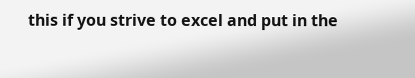this if you strive to excel and put in the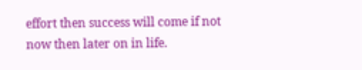effort then success will come if not now then later on in life.